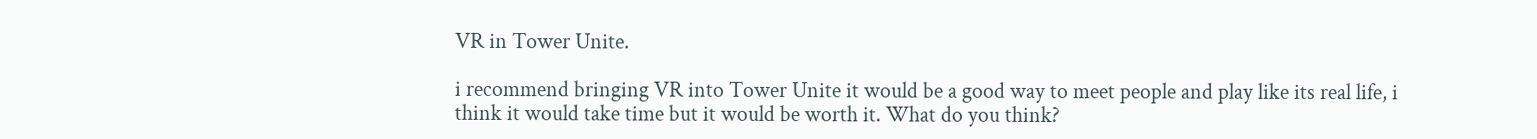VR in Tower Unite.

i recommend bringing VR into Tower Unite it would be a good way to meet people and play like its real life, i think it would take time but it would be worth it. What do you think?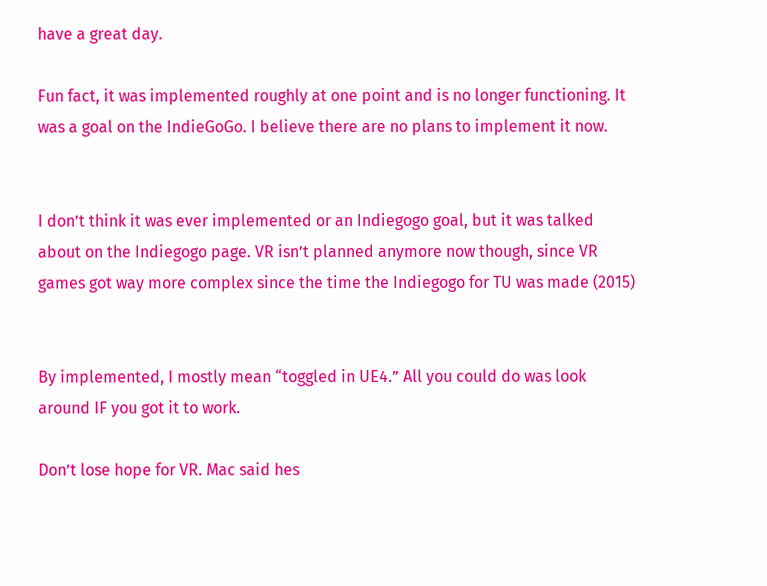have a great day.

Fun fact, it was implemented roughly at one point and is no longer functioning. It was a goal on the IndieGoGo. I believe there are no plans to implement it now.


I don’t think it was ever implemented or an Indiegogo goal, but it was talked about on the Indiegogo page. VR isn’t planned anymore now though, since VR games got way more complex since the time the Indiegogo for TU was made (2015)


By implemented, I mostly mean “toggled in UE4.” All you could do was look around IF you got it to work.

Don’t lose hope for VR. Mac said hes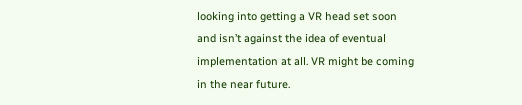looking into getting a VR head set soon and isn’t against the idea of eventual implementation at all. VR might be coming in the near future.